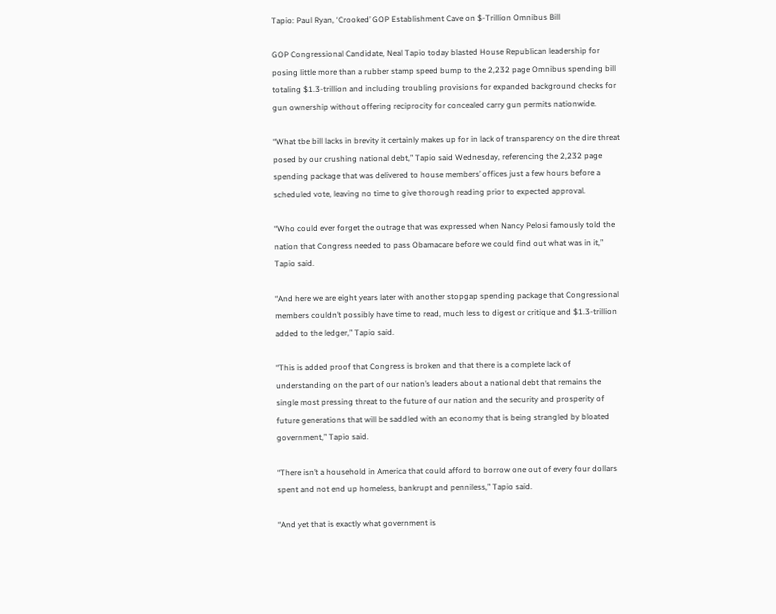Tapio: Paul Ryan, ‘Crooked’ GOP Establishment Cave on $-Trillion Omnibus Bill

GOP Congressional Candidate, Neal Tapio today blasted House Republican leadership for posing little more than a rubber stamp speed bump to the 2,232 page Omnibus spending bill totaling $1.3-trillion and including troubling provisions for expanded background checks for gun ownership without offering reciprocity for concealed carry gun permits nationwide.

“What tbe bill lacks in brevity it certainly makes up for in lack of transparency on the dire threat posed by our crushing national debt,” Tapio said Wednesday, referencing the 2,232 page spending package that was delivered to house members’ offices just a few hours before a scheduled vote, leaving no time to give thorough reading prior to expected approval.

“Who could ever forget the outrage that was expressed when Nancy Pelosi famously told the nation that Congress needed to pass Obamacare before we could find out what was in it,” Tapio said.

“And here we are eight years later with another stopgap spending package that Congressional members couldn’t possibly have time to read, much less to digest or critique and $1.3-trillion added to the ledger,” Tapio said.

“This is added proof that Congress is broken and that there is a complete lack of understanding on the part of our nation’s leaders about a national debt that remains the single most pressing threat to the future of our nation and the security and prosperity of future generations that will be saddled with an economy that is being strangled by bloated government,” Tapio said.

“There isn’t a household in America that could afford to borrow one out of every four dollars spent and not end up homeless, bankrupt and penniless,” Tapio said.

“And yet that is exactly what government is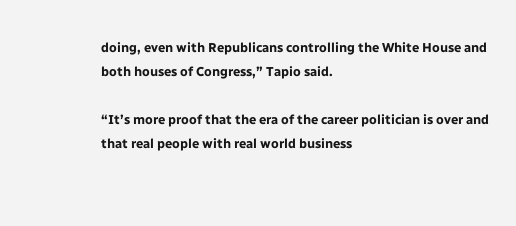doing, even with Republicans controlling the White House and both houses of Congress,” Tapio said.

“It’s more proof that the era of the career politician is over and that real people with real world business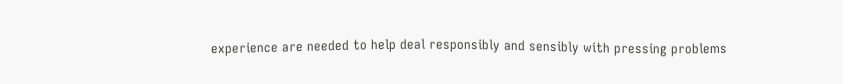experience are needed to help deal responsibly and sensibly with pressing problems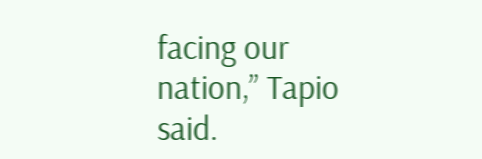facing our nation,” Tapio said.